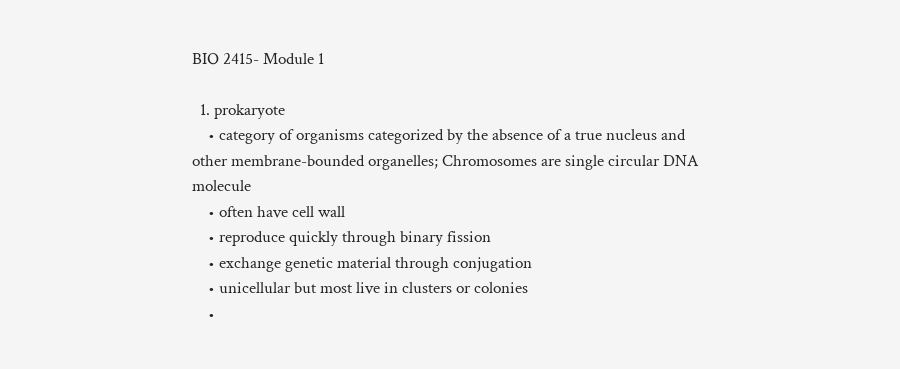BIO 2415- Module 1

  1. prokaryote
    • category of organisms categorized by the absence of a true nucleus and other membrane-bounded organelles; Chromosomes are single circular DNA molecule
    • often have cell wall
    • reproduce quickly through binary fission
    • exchange genetic material through conjugation
    • unicellular but most live in clusters or colonies
    •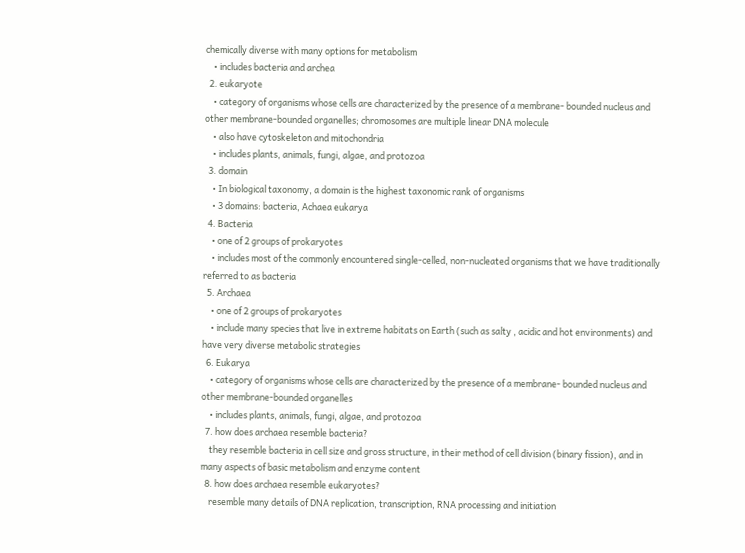chemically diverse with many options for metabolism
    • includes bacteria and archea
  2. eukaryote
    • category of organisms whose cells are characterized by the presence of a membrane- bounded nucleus and other membrane-bounded organelles; chromosomes are multiple linear DNA molecule
    • also have cytoskeleton and mitochondria
    • includes plants, animals, fungi, algae, and protozoa
  3. domain
    • In biological taxonomy, a domain is the highest taxonomic rank of organisms
    • 3 domains: bacteria, Achaea eukarya
  4. Bacteria
    • one of 2 groups of prokaryotes
    • includes most of the commonly encountered single-celled, non-nucleated organisms that we have traditionally referred to as bacteria
  5. Archaea
    • one of 2 groups of prokaryotes
    • include many species that live in extreme habitats on Earth (such as salty , acidic and hot environments) and have very diverse metabolic strategies
  6. Eukarya
    • category of organisms whose cells are characterized by the presence of a membrane- bounded nucleus and other membrane-bounded organelles
    • includes plants, animals, fungi, algae, and protozoa
  7. how does archaea resemble bacteria?
    they resemble bacteria in cell size and gross structure, in their method of cell division (binary fission), and in many aspects of basic metabolism and enzyme content
  8. how does archaea resemble eukaryotes?
    resemble many details of DNA replication, transcription, RNA processing and initiation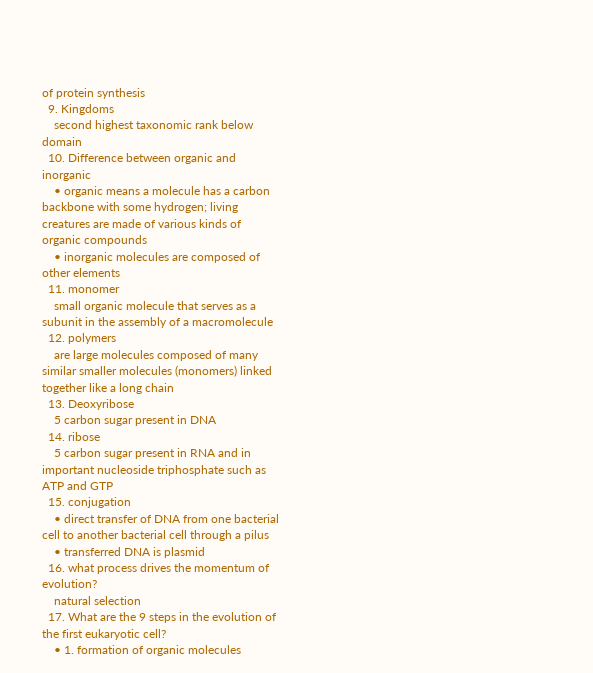of protein synthesis
  9. Kingdoms
    second highest taxonomic rank below domain
  10. Difference between organic and inorganic
    • organic means a molecule has a carbon backbone with some hydrogen; living creatures are made of various kinds of organic compounds
    • inorganic molecules are composed of other elements
  11. monomer
    small organic molecule that serves as a subunit in the assembly of a macromolecule
  12. polymers
    are large molecules composed of many similar smaller molecules (monomers) linked together like a long chain
  13. Deoxyribose
    5 carbon sugar present in DNA
  14. ribose
    5 carbon sugar present in RNA and in important nucleoside triphosphate such as ATP and GTP
  15. conjugation
    • direct transfer of DNA from one bacterial cell to another bacterial cell through a pilus
    • transferred DNA is plasmid
  16. what process drives the momentum of evolution?
    natural selection
  17. What are the 9 steps in the evolution of the first eukaryotic cell?
    • 1. formation of organic molecules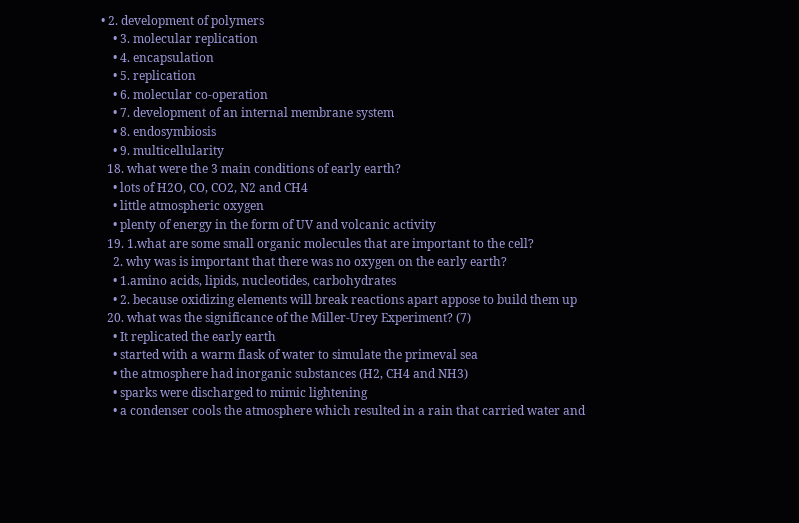• 2. development of polymers
    • 3. molecular replication
    • 4. encapsulation
    • 5. replication
    • 6. molecular co-operation
    • 7. development of an internal membrane system
    • 8. endosymbiosis
    • 9. multicellularity
  18. what were the 3 main conditions of early earth?
    • lots of H2O, CO, CO2, N2 and CH4
    • little atmospheric oxygen
    • plenty of energy in the form of UV and volcanic activity
  19. 1.what are some small organic molecules that are important to the cell?
    2. why was is important that there was no oxygen on the early earth?
    • 1.amino acids, lipids, nucleotides, carbohydrates
    • 2. because oxidizing elements will break reactions apart appose to build them up
  20. what was the significance of the Miller-Urey Experiment? (7)
    • It replicated the early earth
    • started with a warm flask of water to simulate the primeval sea
    • the atmosphere had inorganic substances (H2, CH4 and NH3)
    • sparks were discharged to mimic lightening
    • a condenser cools the atmosphere which resulted in a rain that carried water and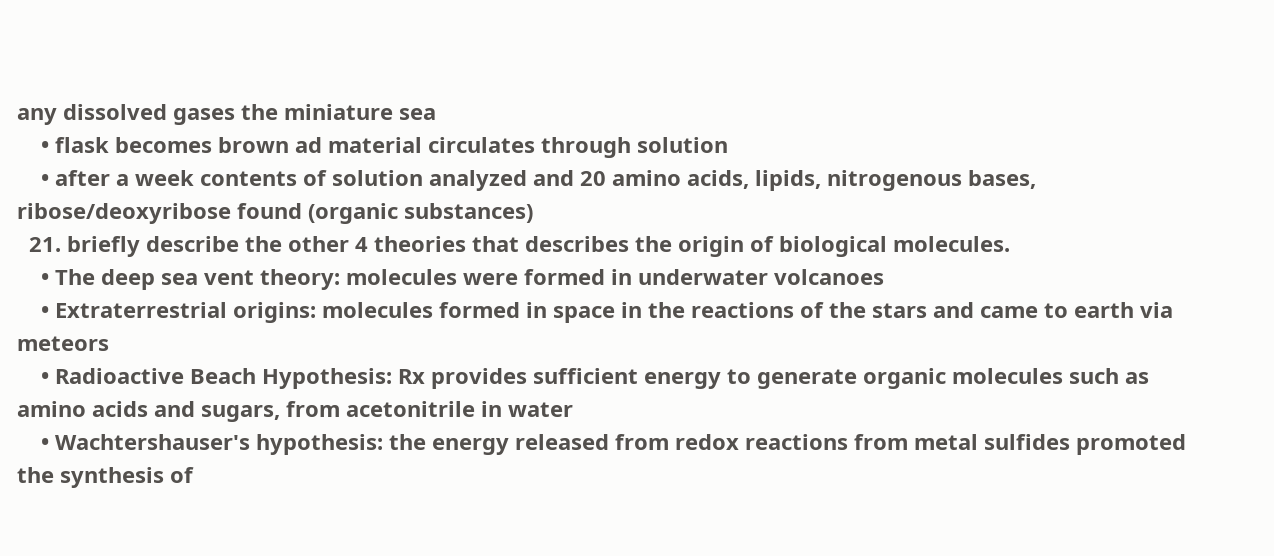any dissolved gases the miniature sea
    • flask becomes brown ad material circulates through solution
    • after a week contents of solution analyzed and 20 amino acids, lipids, nitrogenous bases, ribose/deoxyribose found (organic substances)
  21. briefly describe the other 4 theories that describes the origin of biological molecules.
    • The deep sea vent theory: molecules were formed in underwater volcanoes
    • Extraterrestrial origins: molecules formed in space in the reactions of the stars and came to earth via meteors
    • Radioactive Beach Hypothesis: Rx provides sufficient energy to generate organic molecules such as amino acids and sugars, from acetonitrile in water
    • Wachtershauser's hypothesis: the energy released from redox reactions from metal sulfides promoted the synthesis of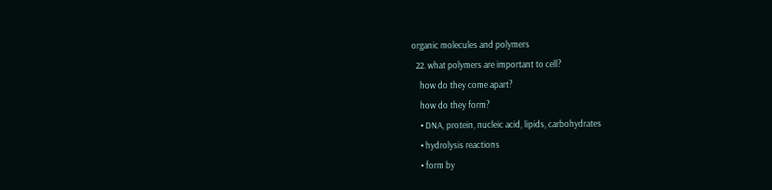organic molecules and polymers
  22. what polymers are important to cell?
    how do they come apart?
    how do they form?
    • DNA, protein, nucleic acid, lipids, carbohydrates
    • hydrolysis reactions
    • form by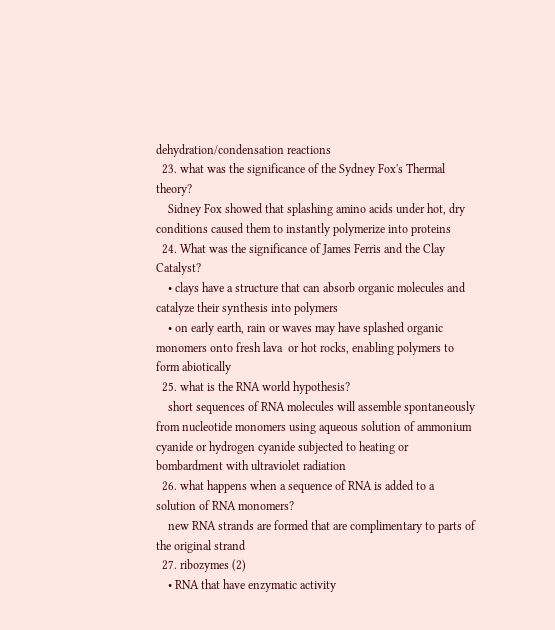dehydration/condensation reactions
  23. what was the significance of the Sydney Fox's Thermal theory?
    Sidney Fox showed that splashing amino acids under hot, dry conditions caused them to instantly polymerize into proteins
  24. What was the significance of James Ferris and the Clay Catalyst?
    • clays have a structure that can absorb organic molecules and catalyze their synthesis into polymers
    • on early earth, rain or waves may have splashed organic monomers onto fresh lava  or hot rocks, enabling polymers to form abiotically
  25. what is the RNA world hypothesis?
    short sequences of RNA molecules will assemble spontaneously from nucleotide monomers using aqueous solution of ammonium cyanide or hydrogen cyanide subjected to heating or bombardment with ultraviolet radiation
  26. what happens when a sequence of RNA is added to a solution of RNA monomers?
    new RNA strands are formed that are complimentary to parts of the original strand
  27. ribozymes (2)
    • RNA that have enzymatic activity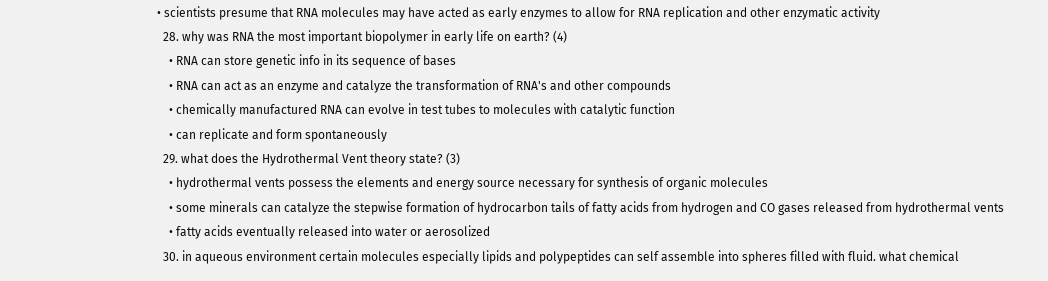• scientists presume that RNA molecules may have acted as early enzymes to allow for RNA replication and other enzymatic activity
  28. why was RNA the most important biopolymer in early life on earth? (4)
    • RNA can store genetic info in its sequence of bases
    • RNA can act as an enzyme and catalyze the transformation of RNA's and other compounds
    • chemically manufactured RNA can evolve in test tubes to molecules with catalytic function
    • can replicate and form spontaneously
  29. what does the Hydrothermal Vent theory state? (3)
    • hydrothermal vents possess the elements and energy source necessary for synthesis of organic molecules
    • some minerals can catalyze the stepwise formation of hydrocarbon tails of fatty acids from hydrogen and CO gases released from hydrothermal vents
    • fatty acids eventually released into water or aerosolized
  30. in aqueous environment certain molecules especially lipids and polypeptides can self assemble into spheres filled with fluid. what chemical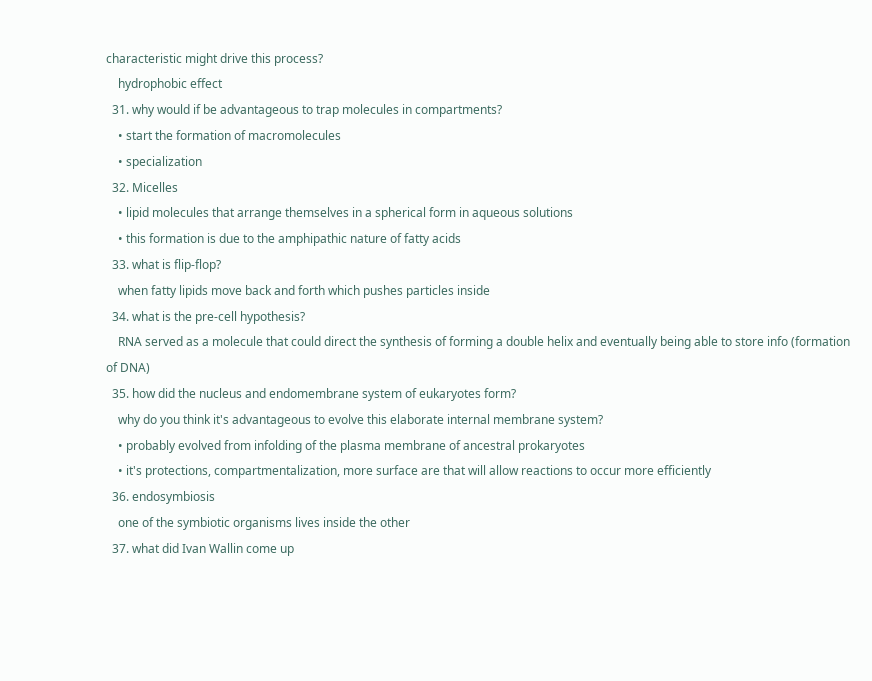characteristic might drive this process?
    hydrophobic effect
  31. why would if be advantageous to trap molecules in compartments?
    • start the formation of macromolecules
    • specialization
  32. Micelles
    • lipid molecules that arrange themselves in a spherical form in aqueous solutions
    • this formation is due to the amphipathic nature of fatty acids
  33. what is flip-flop?
    when fatty lipids move back and forth which pushes particles inside
  34. what is the pre-cell hypothesis?
    RNA served as a molecule that could direct the synthesis of forming a double helix and eventually being able to store info (formation of DNA)
  35. how did the nucleus and endomembrane system of eukaryotes form?
    why do you think it's advantageous to evolve this elaborate internal membrane system?
    • probably evolved from infolding of the plasma membrane of ancestral prokaryotes
    • it's protections, compartmentalization, more surface are that will allow reactions to occur more efficiently
  36. endosymbiosis
    one of the symbiotic organisms lives inside the other
  37. what did Ivan Wallin come up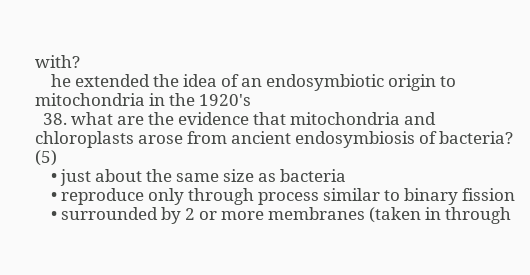with?
    he extended the idea of an endosymbiotic origin to mitochondria in the 1920's
  38. what are the evidence that mitochondria and chloroplasts arose from ancient endosymbiosis of bacteria? (5)
    • just about the same size as bacteria
    • reproduce only through process similar to binary fission
    • surrounded by 2 or more membranes (taken in through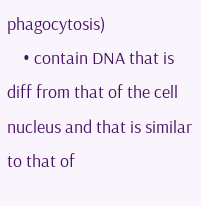phagocytosis)
    • contain DNA that is diff from that of the cell nucleus and that is similar to that of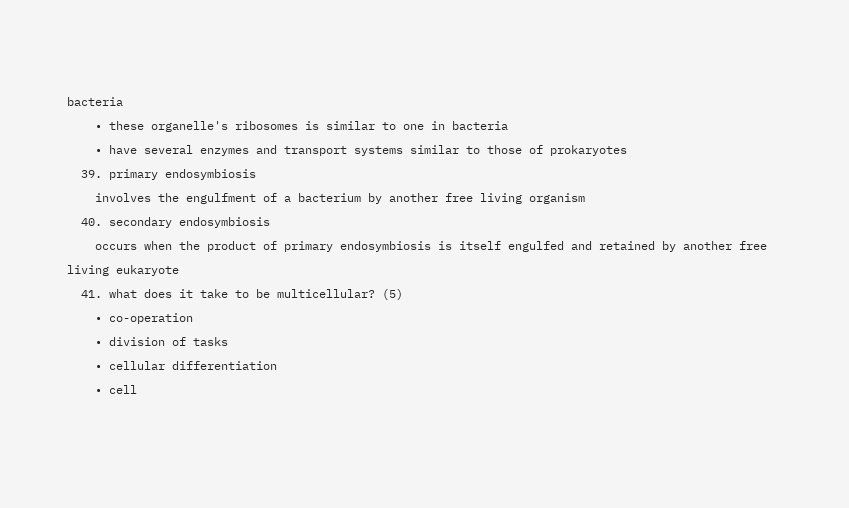bacteria
    • these organelle's ribosomes is similar to one in bacteria
    • have several enzymes and transport systems similar to those of prokaryotes
  39. primary endosymbiosis
    involves the engulfment of a bacterium by another free living organism
  40. secondary endosymbiosis
    occurs when the product of primary endosymbiosis is itself engulfed and retained by another free living eukaryote
  41. what does it take to be multicellular? (5)
    • co-operation
    • division of tasks
    • cellular differentiation
    • cell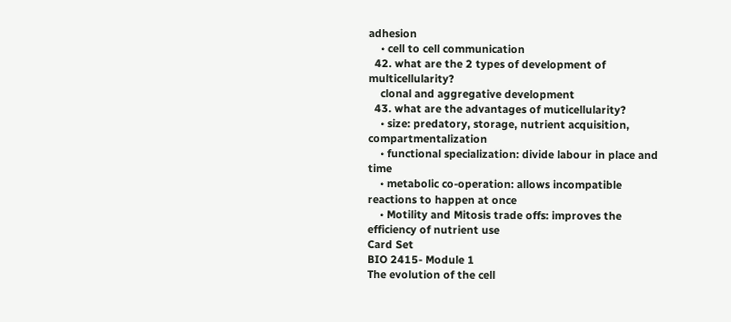adhesion
    • cell to cell communication
  42. what are the 2 types of development of multicellularity?
    clonal and aggregative development
  43. what are the advantages of muticellularity?
    • size: predatory, storage, nutrient acquisition, compartmentalization
    • functional specialization: divide labour in place and time
    • metabolic co-operation: allows incompatible reactions to happen at once
    • Motility and Mitosis trade offs: improves the efficiency of nutrient use
Card Set
BIO 2415- Module 1
The evolution of the cell